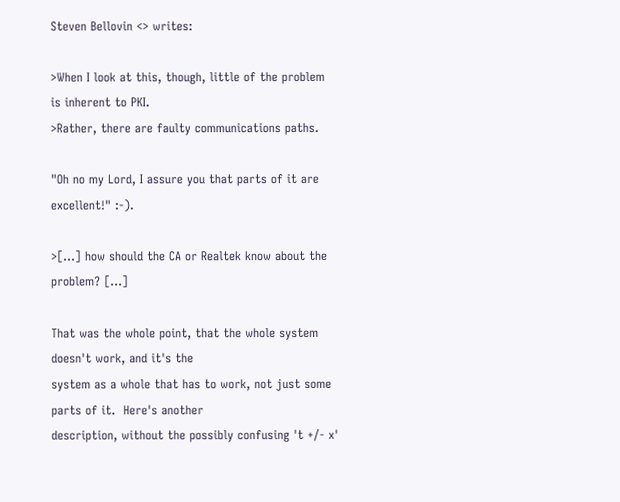Steven Bellovin <> writes:

>When I look at this, though, little of the problem is inherent to PKI.
>Rather, there are faulty communications paths.

"Oh no my Lord, I assure you that parts of it are excellent!" :-).

>[...] how should the CA or Realtek know about the problem? [...]

That was the whole point, that the whole system doesn't work, and it's the
system as a whole that has to work, not just some parts of it.  Here's another
description, without the possibly confusing 't +/- x'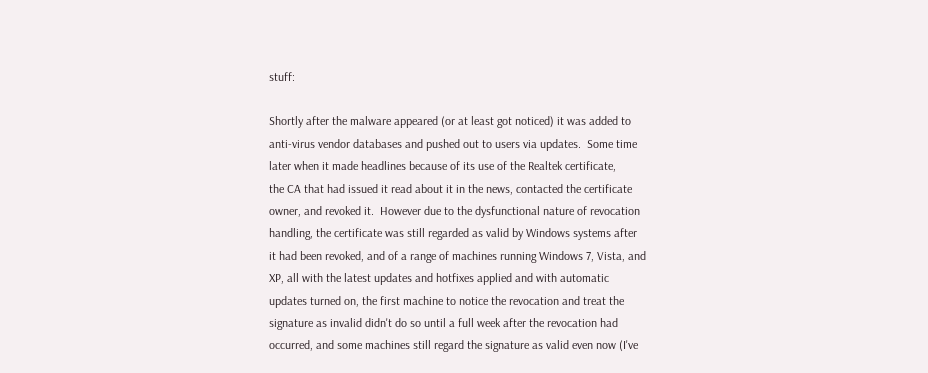stuff:

Shortly after the malware appeared (or at least got noticed) it was added to
anti-virus vendor databases and pushed out to users via updates.  Some time
later when it made headlines because of its use of the Realtek certificate,
the CA that had issued it read about it in the news, contacted the certificate
owner, and revoked it.  However due to the dysfunctional nature of revocation
handling, the certificate was still regarded as valid by Windows systems after
it had been revoked, and of a range of machines running Windows 7, Vista, and
XP, all with the latest updates and hotfixes applied and with automatic
updates turned on, the first machine to notice the revocation and treat the
signature as invalid didn't do so until a full week after the revocation had
occurred, and some machines still regard the signature as valid even now (I've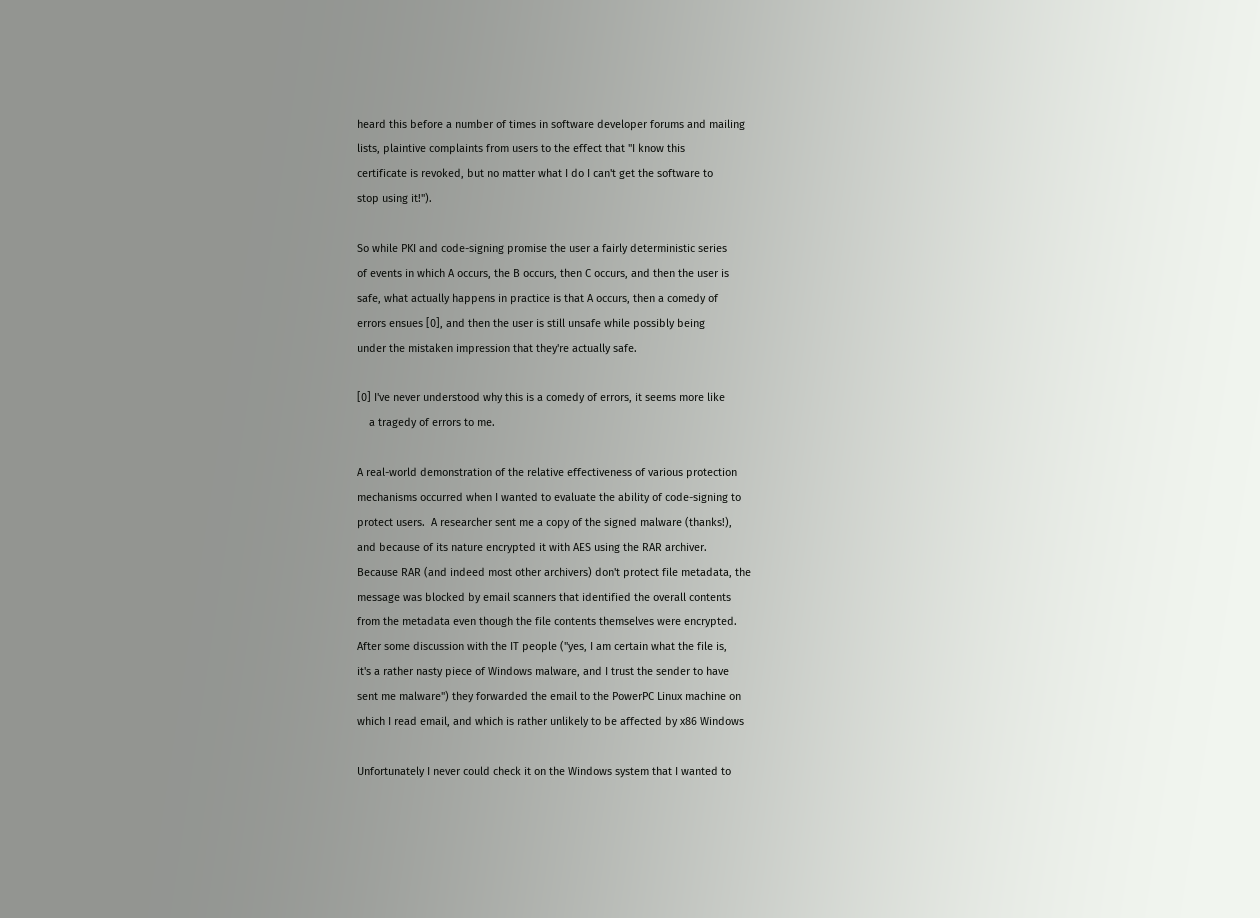heard this before a number of times in software developer forums and mailing
lists, plaintive complaints from users to the effect that "I know this
certificate is revoked, but no matter what I do I can't get the software to
stop using it!").

So while PKI and code-signing promise the user a fairly deterministic series
of events in which A occurs, the B occurs, then C occurs, and then the user is
safe, what actually happens in practice is that A occurs, then a comedy of
errors ensues [0], and then the user is still unsafe while possibly being
under the mistaken impression that they're actually safe.

[0] I've never understood why this is a comedy of errors, it seems more like
    a tragedy of errors to me.

A real-world demonstration of the relative effectiveness of various protection
mechanisms occurred when I wanted to evaluate the ability of code-signing to
protect users.  A researcher sent me a copy of the signed malware (thanks!),
and because of its nature encrypted it with AES using the RAR archiver.
Because RAR (and indeed most other archivers) don't protect file metadata, the
message was blocked by email scanners that identified the overall contents
from the metadata even though the file contents themselves were encrypted.
After some discussion with the IT people ("yes, I am certain what the file is,
it's a rather nasty piece of Windows malware, and I trust the sender to have
sent me malware") they forwarded the email to the PowerPC Linux machine on
which I read email, and which is rather unlikely to be affected by x86 Windows

Unfortunately I never could check it on the Windows system that I wanted to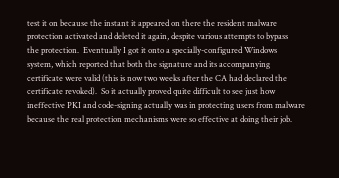test it on because the instant it appeared on there the resident malware
protection activated and deleted it again, despite various attempts to bypass
the protection.  Eventually I got it onto a specially-configured Windows
system, which reported that both the signature and its accompanying
certificate were valid (this is now two weeks after the CA had declared the
certificate revoked).  So it actually proved quite difficult to see just how
ineffective PKI and code-signing actually was in protecting users from malware
because the real protection mechanisms were so effective at doing their job.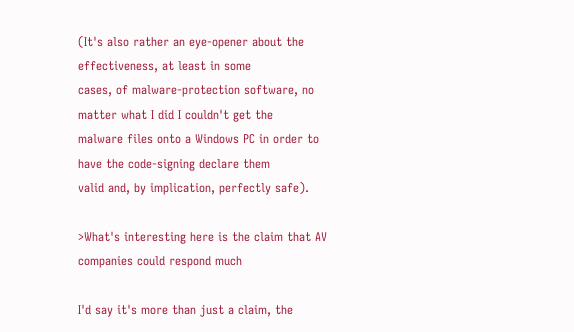(It's also rather an eye-opener about the effectiveness, at least in some
cases, of malware-protection software, no matter what I did I couldn't get the
malware files onto a Windows PC in order to have the code-signing declare them
valid and, by implication, perfectly safe).

>What's interesting here is the claim that AV companies could respond much

I'd say it's more than just a claim, the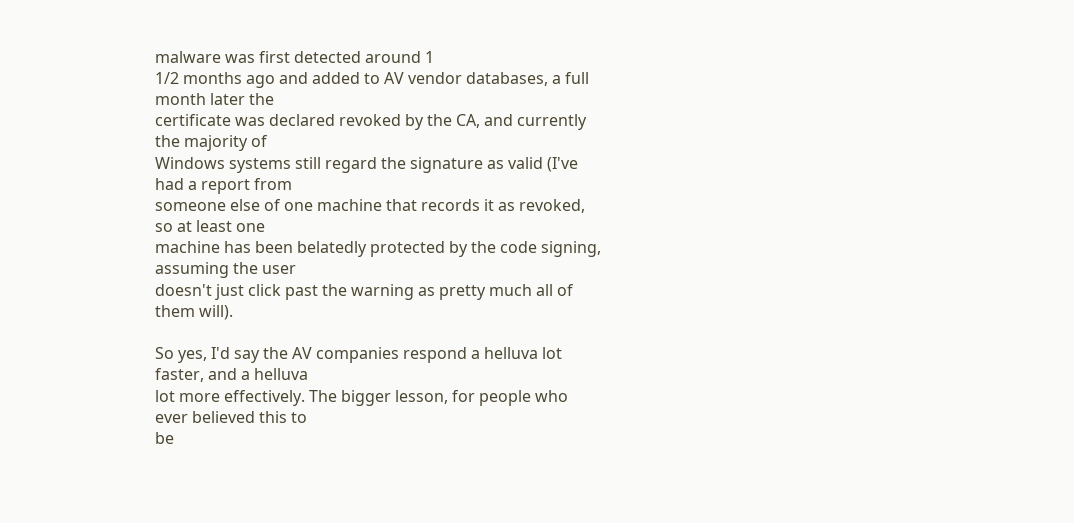malware was first detected around 1
1/2 months ago and added to AV vendor databases, a full month later the
certificate was declared revoked by the CA, and currently the majority of
Windows systems still regard the signature as valid (I've had a report from
someone else of one machine that records it as revoked, so at least one
machine has been belatedly protected by the code signing, assuming the user
doesn't just click past the warning as pretty much all of them will).

So yes, I'd say the AV companies respond a helluva lot faster, and a helluva
lot more effectively. The bigger lesson, for people who ever believed this to
be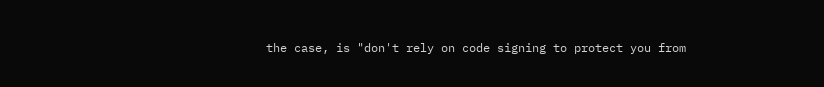the case, is "don't rely on code signing to protect you from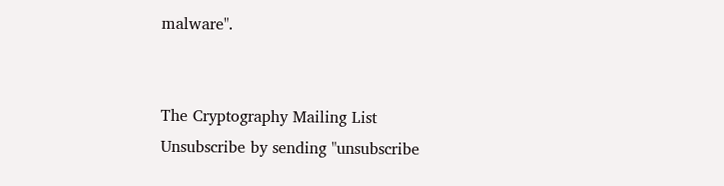malware".


The Cryptography Mailing List
Unsubscribe by sending "unsubscribe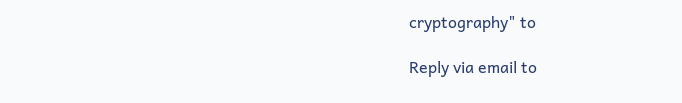cryptography" to

Reply via email to